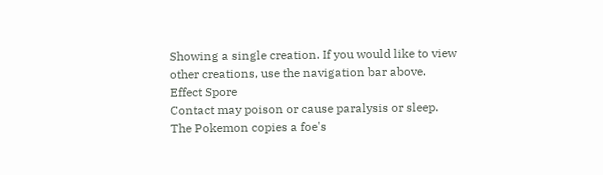Showing a single creation. If you would like to view other creations, use the navigation bar above.
Effect Spore
Contact may poison or cause paralysis or sleep.
The Pokemon copies a foe's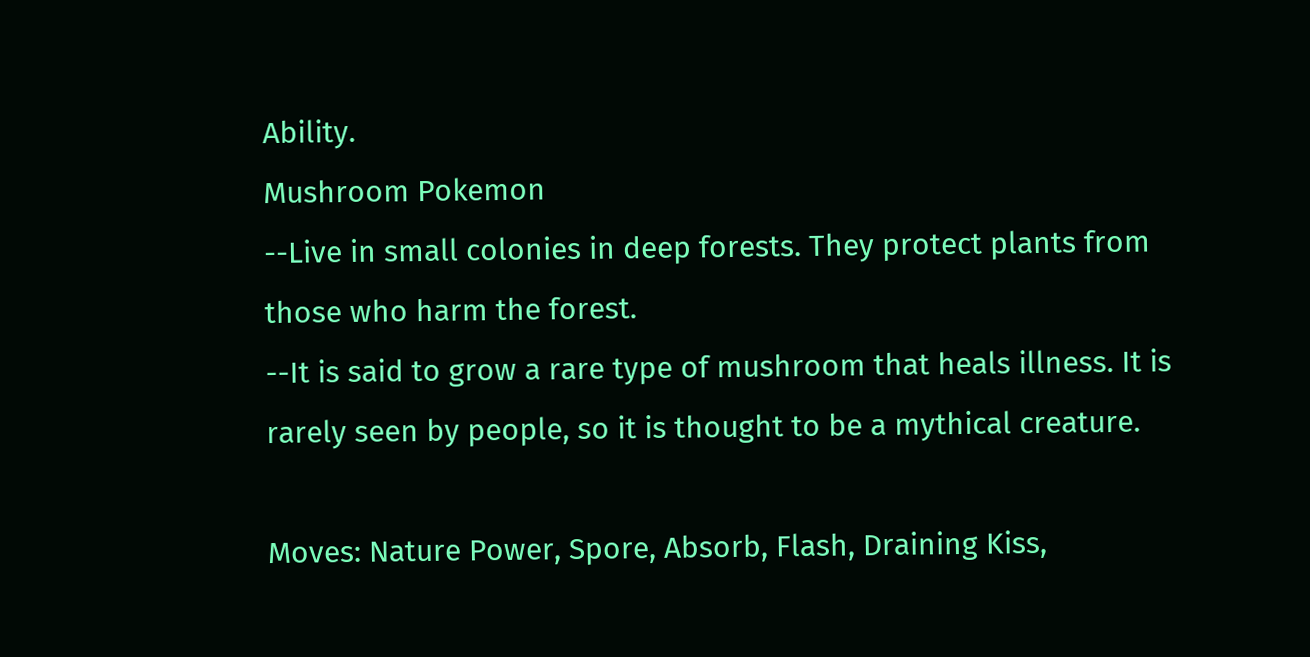Ability.
Mushroom Pokemon
--Live in small colonies in deep forests. They protect plants from those who harm the forest.
--It is said to grow a rare type of mushroom that heals illness. It is rarely seen by people, so it is thought to be a mythical creature.

Moves: Nature Power, Spore, Absorb, Flash, Draining Kiss,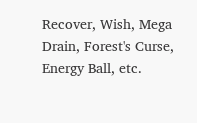Recover, Wish, Mega Drain, Forest's Curse, Energy Ball, etc.